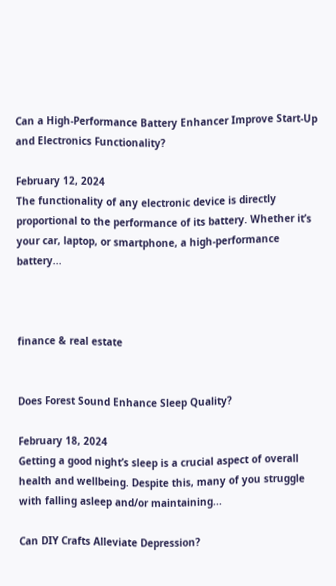Can a High-Performance Battery Enhancer Improve Start-Up and Electronics Functionality?

February 12, 2024
The functionality of any electronic device is directly proportional to the performance of its battery. Whether it’s your car, laptop, or smartphone, a high-performance battery...



finance & real estate


Does Forest Sound Enhance Sleep Quality?

February 18, 2024
Getting a good night’s sleep is a crucial aspect of overall health and wellbeing. Despite this, many of you struggle with falling asleep and/or maintaining...

Can DIY Crafts Alleviate Depression?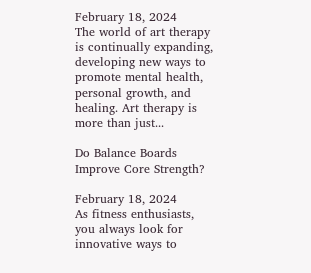February 18, 2024
The world of art therapy is continually expanding, developing new ways to promote mental health, personal growth, and healing. Art therapy is more than just...

Do Balance Boards Improve Core Strength?

February 18, 2024
As fitness enthusiasts, you always look for innovative ways to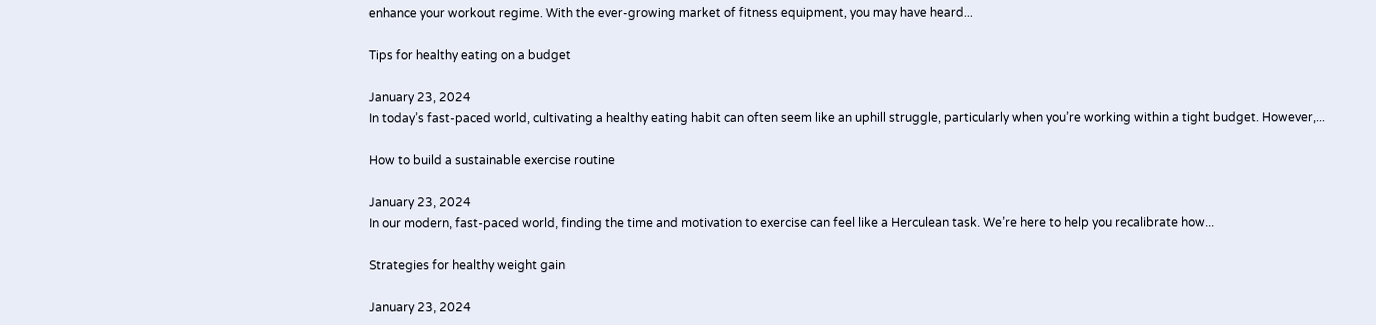enhance your workout regime. With the ever-growing market of fitness equipment, you may have heard...

Tips for healthy eating on a budget

January 23, 2024
In today’s fast-paced world, cultivating a healthy eating habit can often seem like an uphill struggle, particularly when you’re working within a tight budget. However,...

How to build a sustainable exercise routine

January 23, 2024
In our modern, fast-paced world, finding the time and motivation to exercise can feel like a Herculean task. We’re here to help you recalibrate how...

Strategies for healthy weight gain

January 23, 2024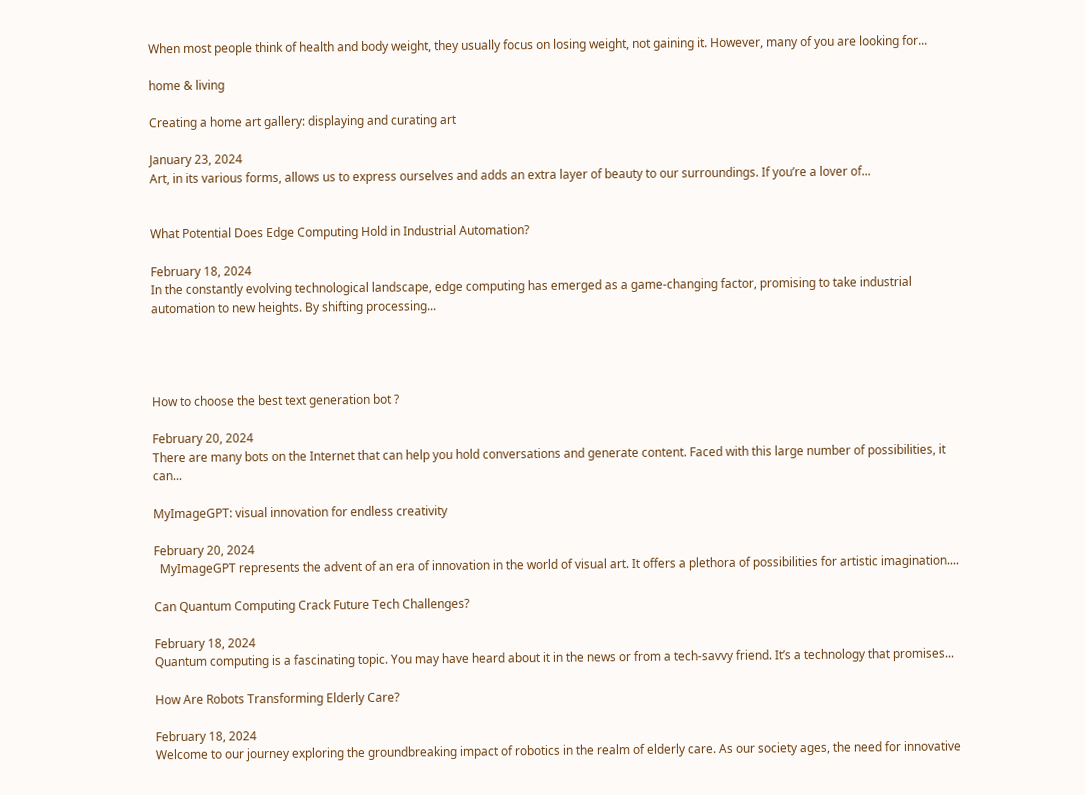When most people think of health and body weight, they usually focus on losing weight, not gaining it. However, many of you are looking for...

home & living

Creating a home art gallery: displaying and curating art

January 23, 2024
Art, in its various forms, allows us to express ourselves and adds an extra layer of beauty to our surroundings. If you’re a lover of...


What Potential Does Edge Computing Hold in Industrial Automation?

February 18, 2024
In the constantly evolving technological landscape, edge computing has emerged as a game-changing factor, promising to take industrial automation to new heights. By shifting processing...




How to choose the best text generation bot ?

February 20, 2024
There are many bots on the Internet that can help you hold conversations and generate content. Faced with this large number of possibilities, it can...

MyImageGPT: visual innovation for endless creativity

February 20, 2024
  MyImageGPT represents the advent of an era of innovation in the world of visual art. It offers a plethora of possibilities for artistic imagination....

Can Quantum Computing Crack Future Tech Challenges?

February 18, 2024
Quantum computing is a fascinating topic. You may have heard about it in the news or from a tech-savvy friend. It’s a technology that promises...

How Are Robots Transforming Elderly Care?

February 18, 2024
Welcome to our journey exploring the groundbreaking impact of robotics in the realm of elderly care. As our society ages, the need for innovative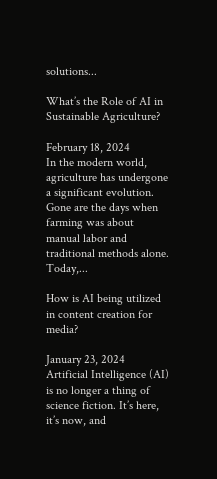solutions...

What’s the Role of AI in Sustainable Agriculture?

February 18, 2024
In the modern world, agriculture has undergone a significant evolution. Gone are the days when farming was about manual labor and traditional methods alone. Today,...

How is AI being utilized in content creation for media?

January 23, 2024
Artificial Intelligence (AI) is no longer a thing of science fiction. It’s here, it’s now, and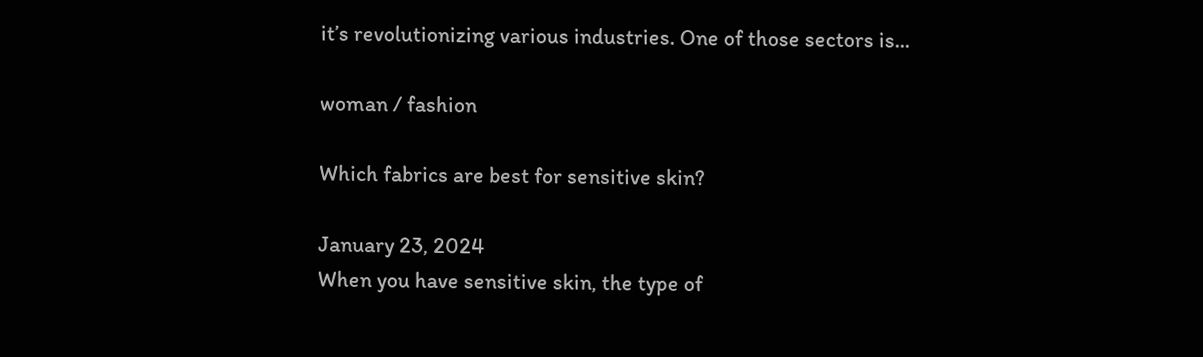it’s revolutionizing various industries. One of those sectors is...

woman / fashion

Which fabrics are best for sensitive skin?

January 23, 2024
When you have sensitive skin, the type of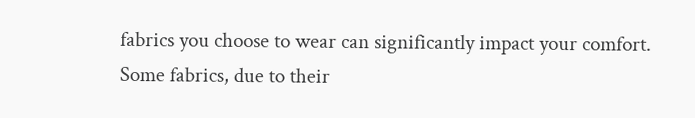fabrics you choose to wear can significantly impact your comfort. Some fabrics, due to their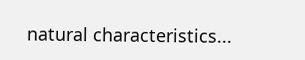natural characteristics...